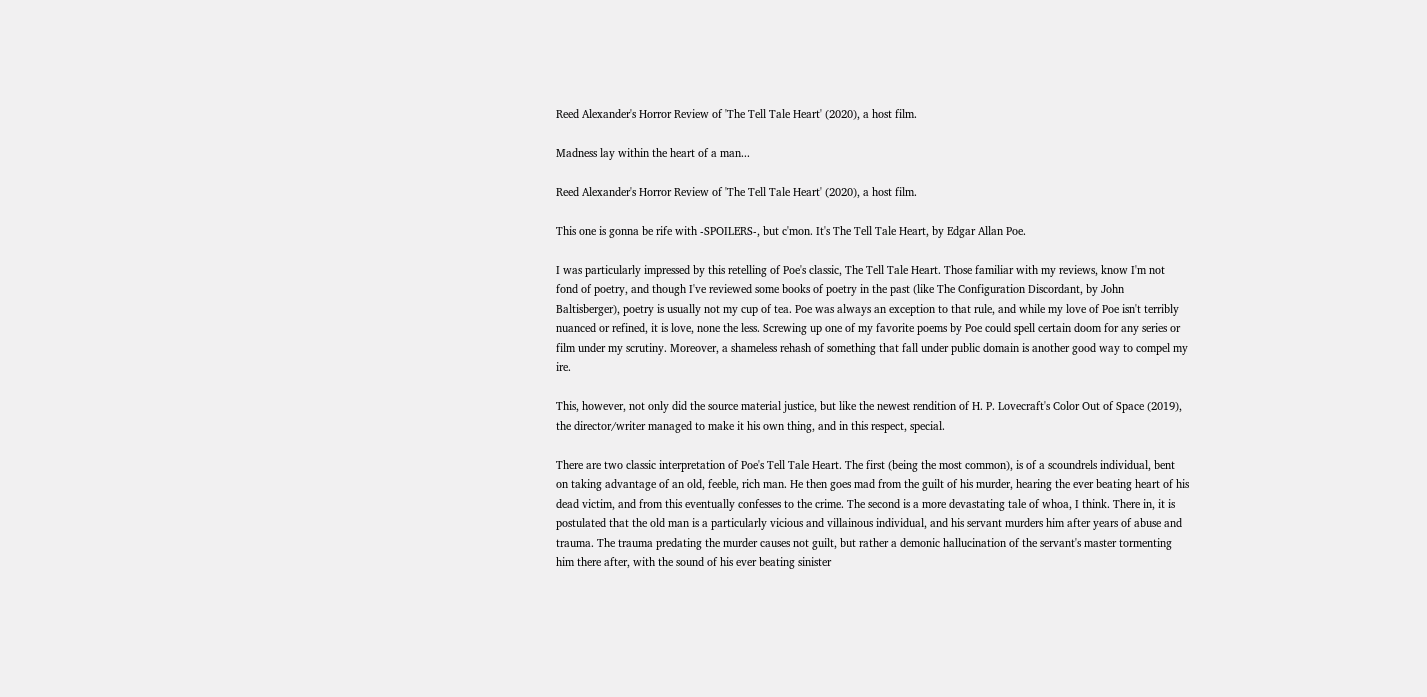Reed Alexander's Horror Review of 'The Tell Tale Heart' (2020), a host film.

Madness lay within the heart of a man...

Reed Alexander's Horror Review of 'The Tell Tale Heart' (2020), a host film.

This one is gonna be rife with -SPOILERS-, but c'mon. It's The Tell Tale Heart, by Edgar Allan Poe.

I was particularly impressed by this retelling of Poe's classic, The Tell Tale Heart. Those familiar with my reviews, know I'm not fond of poetry, and though I've reviewed some books of poetry in the past (like The Configuration Discordant, by John Baltisberger), poetry is usually not my cup of tea. Poe was always an exception to that rule, and while my love of Poe isn't terribly nuanced or refined, it is love, none the less. Screwing up one of my favorite poems by Poe could spell certain doom for any series or film under my scrutiny. Moreover, a shameless rehash of something that fall under public domain is another good way to compel my ire.

This, however, not only did the source material justice, but like the newest rendition of H. P. Lovecraft's Color Out of Space (2019), the director/writer managed to make it his own thing, and in this respect, special.

There are two classic interpretation of Poe's Tell Tale Heart. The first (being the most common), is of a scoundrels individual, bent on taking advantage of an old, feeble, rich man. He then goes mad from the guilt of his murder, hearing the ever beating heart of his dead victim, and from this eventually confesses to the crime. The second is a more devastating tale of whoa, I think. There in, it is postulated that the old man is a particularly vicious and villainous individual, and his servant murders him after years of abuse and trauma. The trauma predating the murder causes not guilt, but rather a demonic hallucination of the servant's master tormenting him there after, with the sound of his ever beating sinister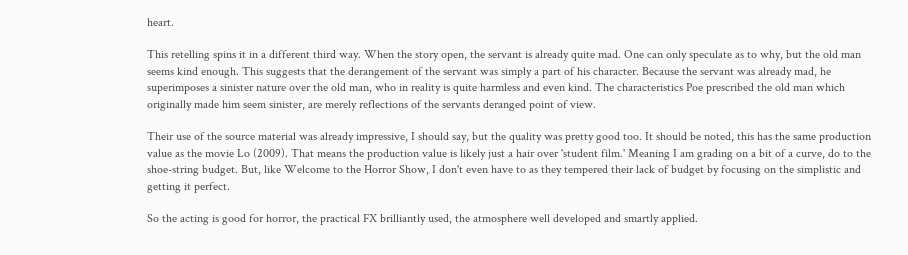heart.

This retelling spins it in a different third way. When the story open, the servant is already quite mad. One can only speculate as to why, but the old man seems kind enough. This suggests that the derangement of the servant was simply a part of his character. Because the servant was already mad, he superimposes a sinister nature over the old man, who in reality is quite harmless and even kind. The characteristics Poe prescribed the old man which originally made him seem sinister, are merely reflections of the servants deranged point of view.

Their use of the source material was already impressive, I should say, but the quality was pretty good too. It should be noted, this has the same production value as the movie Lo (2009). That means the production value is likely just a hair over 'student film.' Meaning I am grading on a bit of a curve, do to the shoe-string budget. But, like Welcome to the Horror Show, I don't even have to as they tempered their lack of budget by focusing on the simplistic and getting it perfect.

So the acting is good for horror, the practical FX brilliantly used, the atmosphere well developed and smartly applied.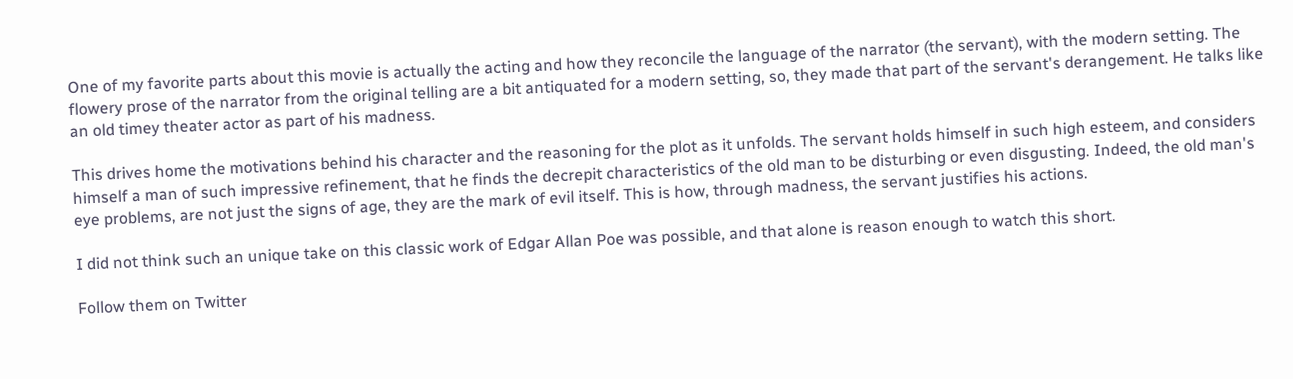One of my favorite parts about this movie is actually the acting and how they reconcile the language of the narrator (the servant), with the modern setting. The flowery prose of the narrator from the original telling are a bit antiquated for a modern setting, so, they made that part of the servant's derangement. He talks like an old timey theater actor as part of his madness.

This drives home the motivations behind his character and the reasoning for the plot as it unfolds. The servant holds himself in such high esteem, and considers himself a man of such impressive refinement, that he finds the decrepit characteristics of the old man to be disturbing or even disgusting. Indeed, the old man's eye problems, are not just the signs of age, they are the mark of evil itself. This is how, through madness, the servant justifies his actions.

I did not think such an unique take on this classic work of Edgar Allan Poe was possible, and that alone is reason enough to watch this short.

Follow them on Twitter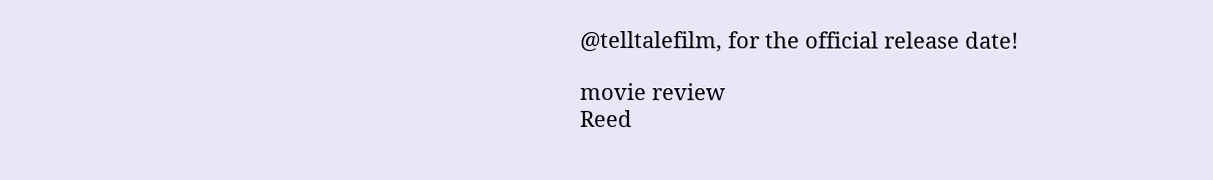@telltalefilm, for the official release date!

movie review
Reed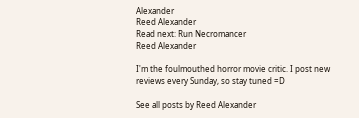Alexander
Reed Alexander
Read next: Run Necromancer
Reed Alexander

I'm the foulmouthed horror movie critic. I post new reviews every Sunday, so stay tuned =D

See all posts by Reed Alexander